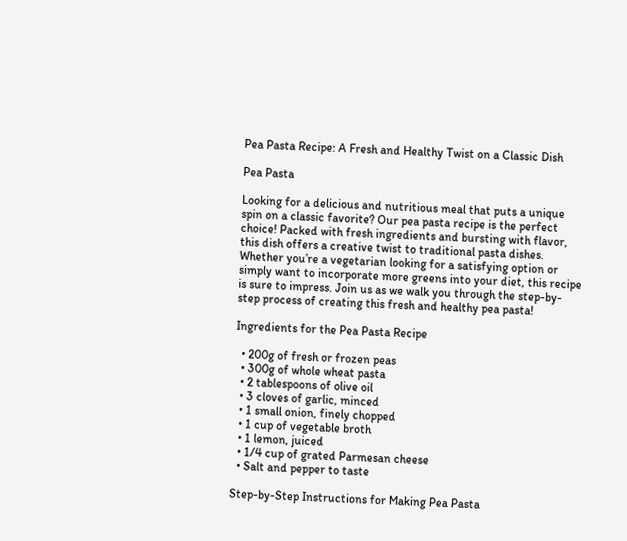Pea Pasta Recipe: A Fresh and Healthy Twist on a Classic Dish

Pea Pasta

Looking for a delicious and nutritious meal that puts a unique spin on a classic favorite? Our pea pasta recipe is the perfect choice! Packed with fresh ingredients and bursting with flavor, this dish offers a creative twist to traditional pasta dishes. Whether you’re a vegetarian looking for a satisfying option or simply want to incorporate more greens into your diet, this recipe is sure to impress. Join us as we walk you through the step-by-step process of creating this fresh and healthy pea pasta!

Ingredients for the Pea Pasta Recipe

  • 200g of fresh or frozen peas
  • 300g of whole wheat pasta
  • 2 tablespoons of olive oil
  • 3 cloves of garlic, minced
  • 1 small onion, finely chopped
  • 1 cup of vegetable broth
  • 1 lemon, juiced
  • 1/4 cup of grated Parmesan cheese
  • Salt and pepper to taste

Step-by-Step Instructions for Making Pea Pasta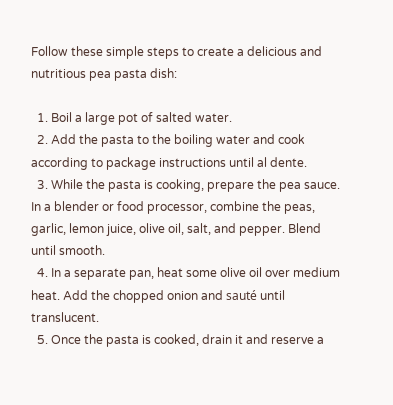Follow these simple steps to create a delicious and nutritious pea pasta dish:

  1. Boil a large pot of salted water.
  2. Add the pasta to the boiling water and cook according to package instructions until al dente.
  3. While the pasta is cooking, prepare the pea sauce. In a blender or food processor, combine the peas, garlic, lemon juice, olive oil, salt, and pepper. Blend until smooth.
  4. In a separate pan, heat some olive oil over medium heat. Add the chopped onion and sauté until translucent.
  5. Once the pasta is cooked, drain it and reserve a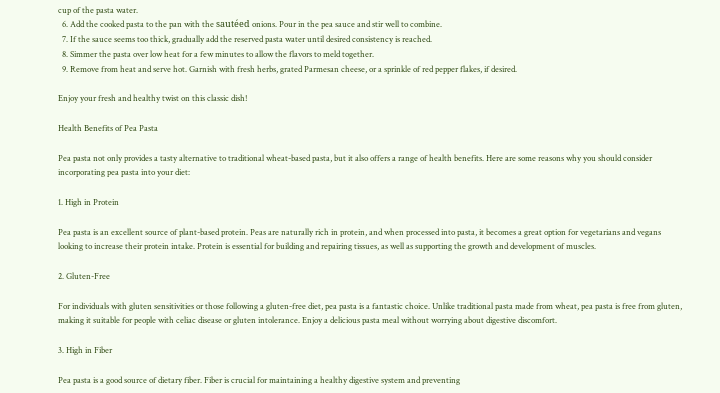cup of the pasta water.
  6. Add the cooked pasta to the pan with the sautéed onions. Pour in the pea sauce and stir well to combine.
  7. If the sauce seems too thick, gradually add the reserved pasta water until desired consistency is reached.
  8. Simmer the pasta over low heat for a few minutes to allow the flavors to meld together.
  9. Remove from heat and serve hot. Garnish with fresh herbs, grated Parmesan cheese, or a sprinkle of red pepper flakes, if desired.

Enjoy your fresh and healthy twist on this classic dish!

Health Benefits of Pea Pasta

Pea pasta not only provides a tasty alternative to traditional wheat-based pasta, but it also offers a range of health benefits. Here are some reasons why you should consider incorporating pea pasta into your diet:

1. High in Protein

Pea pasta is an excellent source of plant-based protein. Peas are naturally rich in protein, and when processed into pasta, it becomes a great option for vegetarians and vegans looking to increase their protein intake. Protein is essential for building and repairing tissues, as well as supporting the growth and development of muscles.

2. Gluten-Free

For individuals with gluten sensitivities or those following a gluten-free diet, pea pasta is a fantastic choice. Unlike traditional pasta made from wheat, pea pasta is free from gluten, making it suitable for people with celiac disease or gluten intolerance. Enjoy a delicious pasta meal without worrying about digestive discomfort.

3. High in Fiber

Pea pasta is a good source of dietary fiber. Fiber is crucial for maintaining a healthy digestive system and preventing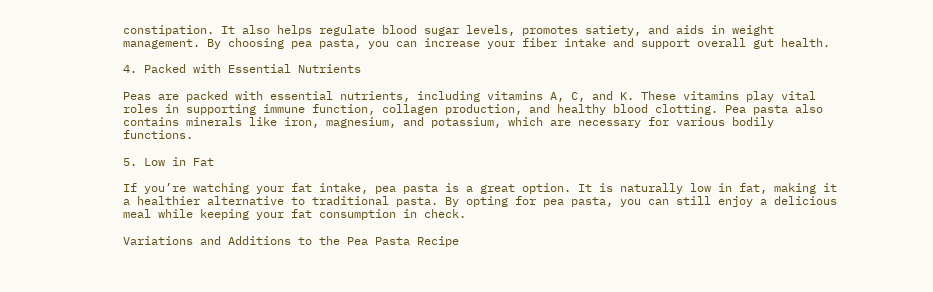constipation. It also helps regulate blood sugar levels, promotes satiety, and aids in weight management. By choosing pea pasta, you can increase your fiber intake and support overall gut health.

4. Packed with Essential Nutrients

Peas are packed with essential nutrients, including vitamins A, C, and K. These vitamins play vital roles in supporting immune function, collagen production, and healthy blood clotting. Pea pasta also contains minerals like iron, magnesium, and potassium, which are necessary for various bodily functions.

5. Low in Fat

If you’re watching your fat intake, pea pasta is a great option. It is naturally low in fat, making it a healthier alternative to traditional pasta. By opting for pea pasta, you can still enjoy a delicious meal while keeping your fat consumption in check.

Variations and Additions to the Pea Pasta Recipe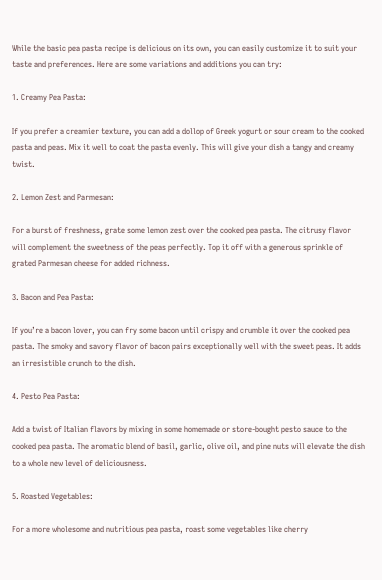While the basic pea pasta recipe is delicious on its own, you can easily customize it to suit your taste and preferences. Here are some variations and additions you can try:

1. Creamy Pea Pasta:

If you prefer a creamier texture, you can add a dollop of Greek yogurt or sour cream to the cooked pasta and peas. Mix it well to coat the pasta evenly. This will give your dish a tangy and creamy twist.

2. Lemon Zest and Parmesan:

For a burst of freshness, grate some lemon zest over the cooked pea pasta. The citrusy flavor will complement the sweetness of the peas perfectly. Top it off with a generous sprinkle of grated Parmesan cheese for added richness.

3. Bacon and Pea Pasta:

If you’re a bacon lover, you can fry some bacon until crispy and crumble it over the cooked pea pasta. The smoky and savory flavor of bacon pairs exceptionally well with the sweet peas. It adds an irresistible crunch to the dish.

4. Pesto Pea Pasta:

Add a twist of Italian flavors by mixing in some homemade or store-bought pesto sauce to the cooked pea pasta. The aromatic blend of basil, garlic, olive oil, and pine nuts will elevate the dish to a whole new level of deliciousness.

5. Roasted Vegetables:

For a more wholesome and nutritious pea pasta, roast some vegetables like cherry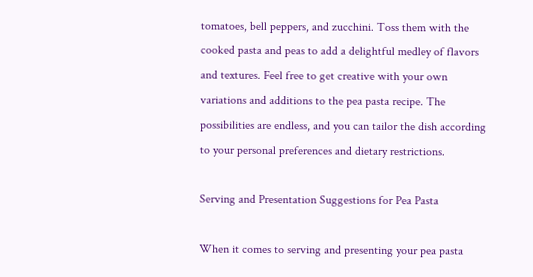tomatoes, bell peppers, and zucchini. Toss them with the cooked pasta and peas to add a delightful medley of flavors and textures. Feel free to get creative with your own variations and additions to the pea pasta recipe. The possibilities are endless, and you can tailor the dish according to your personal preferences and dietary restrictions.

Serving and Presentation Suggestions for Pea Pasta

When it comes to serving and presenting your pea pasta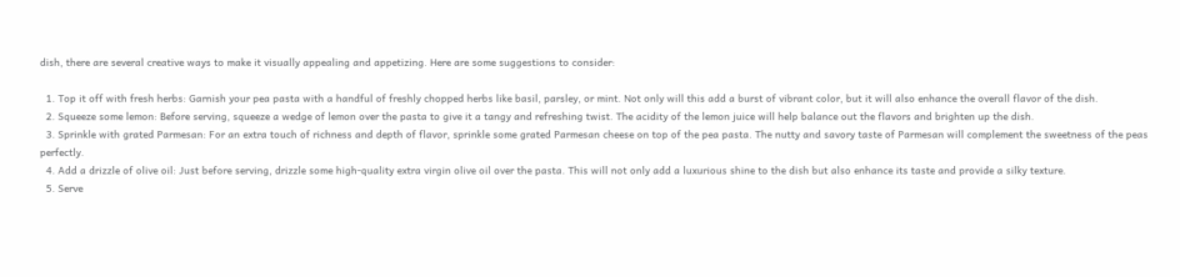dish, there are several creative ways to make it visually appealing and appetizing. Here are some suggestions to consider:

  1. Top it off with fresh herbs: Garnish your pea pasta with a handful of freshly chopped herbs like basil, parsley, or mint. Not only will this add a burst of vibrant color, but it will also enhance the overall flavor of the dish.
  2. Squeeze some lemon: Before serving, squeeze a wedge of lemon over the pasta to give it a tangy and refreshing twist. The acidity of the lemon juice will help balance out the flavors and brighten up the dish.
  3. Sprinkle with grated Parmesan: For an extra touch of richness and depth of flavor, sprinkle some grated Parmesan cheese on top of the pea pasta. The nutty and savory taste of Parmesan will complement the sweetness of the peas perfectly.
  4. Add a drizzle of olive oil: Just before serving, drizzle some high-quality extra virgin olive oil over the pasta. This will not only add a luxurious shine to the dish but also enhance its taste and provide a silky texture.
  5. Serve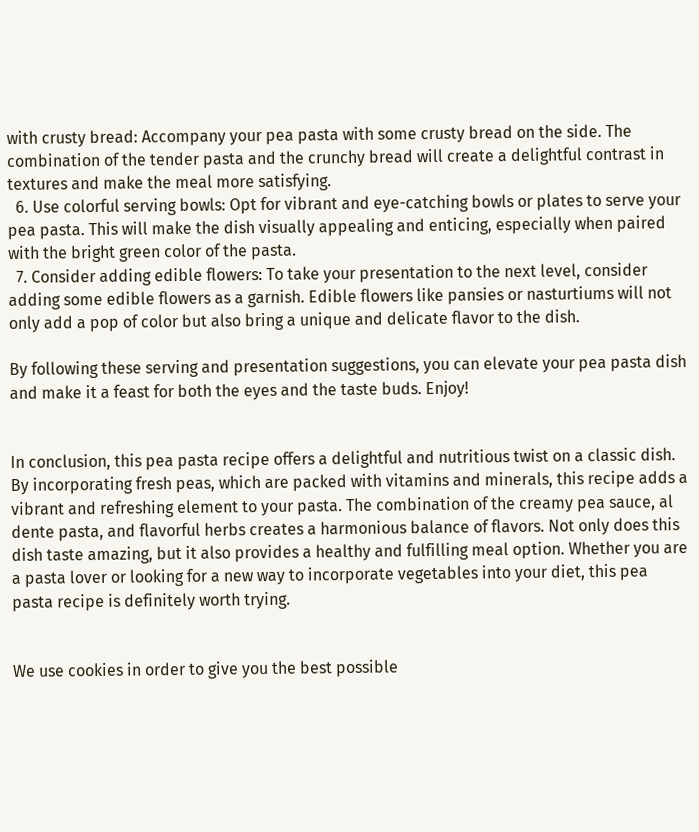with crusty bread: Accompany your pea pasta with some crusty bread on the side. The combination of the tender pasta and the crunchy bread will create a delightful contrast in textures and make the meal more satisfying.
  6. Use colorful serving bowls: Opt for vibrant and eye-catching bowls or plates to serve your pea pasta. This will make the dish visually appealing and enticing, especially when paired with the bright green color of the pasta.
  7. Consider adding edible flowers: To take your presentation to the next level, consider adding some edible flowers as a garnish. Edible flowers like pansies or nasturtiums will not only add a pop of color but also bring a unique and delicate flavor to the dish.

By following these serving and presentation suggestions, you can elevate your pea pasta dish and make it a feast for both the eyes and the taste buds. Enjoy!


In conclusion, this pea pasta recipe offers a delightful and nutritious twist on a classic dish. By incorporating fresh peas, which are packed with vitamins and minerals, this recipe adds a vibrant and refreshing element to your pasta. The combination of the creamy pea sauce, al dente pasta, and flavorful herbs creates a harmonious balance of flavors. Not only does this dish taste amazing, but it also provides a healthy and fulfilling meal option. Whether you are a pasta lover or looking for a new way to incorporate vegetables into your diet, this pea pasta recipe is definitely worth trying.


We use cookies in order to give you the best possible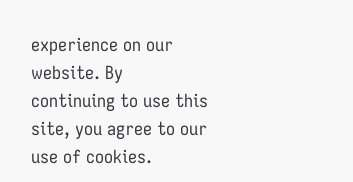experience on our website. By continuing to use this site, you agree to our use of cookies.